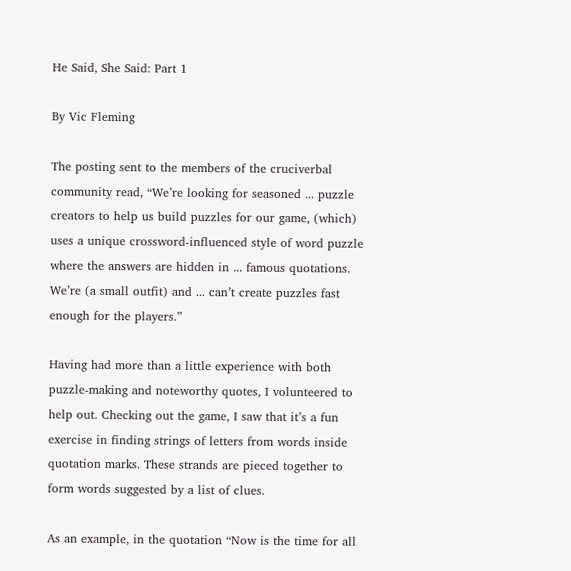He Said, She Said: Part 1

By Vic Fleming

The posting sent to the members of the cruciverbal community read, “We’re looking for seasoned ... puzzle creators to help us build puzzles for our game, (which) uses a unique crossword-influenced style of word puzzle where the answers are hidden in ... famous quotations. We’re (a small outfit) and ... can’t create puzzles fast enough for the players.”

Having had more than a little experience with both puzzle-making and noteworthy quotes, I volunteered to help out. Checking out the game, I saw that it’s a fun exercise in finding strings of letters from words inside quotation marks. These strands are pieced together to form words suggested by a list of clues.

As an example, in the quotation “Now is the time for all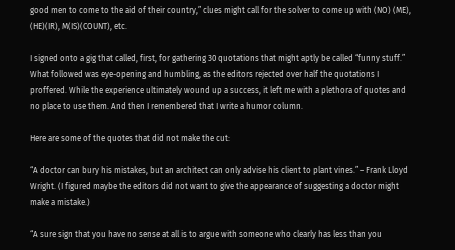good men to come to the aid of their country,” clues might call for the solver to come up with (NO) (ME), (HE)(IR), M(IS)(COUNT), etc.

I signed onto a gig that called, first, for gathering 30 quotations that might aptly be called “funny stuff.” What followed was eye-opening and humbling, as the editors rejected over half the quotations I proffered. While the experience ultimately wound up a success, it left me with a plethora of quotes and no place to use them. And then I remembered that I write a humor column.

Here are some of the quotes that did not make the cut:

“A doctor can bury his mistakes, but an architect can only advise his client to plant vines.” – Frank Lloyd Wright. (I figured maybe the editors did not want to give the appearance of suggesting a doctor might make a mistake.)

“A sure sign that you have no sense at all is to argue with someone who clearly has less than you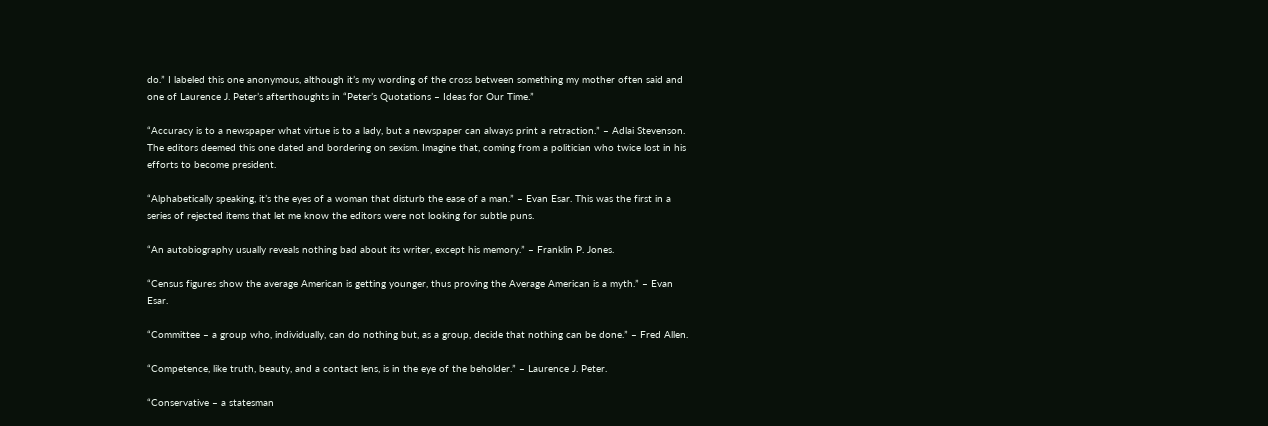do.” I labeled this one anonymous, although it’s my wording of the cross between something my mother often said and one of Laurence J. Peter’s afterthoughts in “Peter’s Quotations – Ideas for Our Time.”

“Accuracy is to a newspaper what virtue is to a lady, but a newspaper can always print a retraction.” – Adlai Stevenson. The editors deemed this one dated and bordering on sexism. Imagine that, coming from a politician who twice lost in his efforts to become president.

“Alphabetically speaking, it’s the eyes of a woman that disturb the ease of a man.” – Evan Esar. This was the first in a series of rejected items that let me know the editors were not looking for subtle puns.

“An autobiography usually reveals nothing bad about its writer, except his memory.” – Franklin P. Jones.

“Census figures show the average American is getting younger, thus proving the Average American is a myth.” – Evan Esar.

“Committee – a group who, individually, can do nothing but, as a group, decide that nothing can be done.” – Fred Allen.

“Competence, like truth, beauty, and a contact lens, is in the eye of the beholder.” – Laurence J. Peter.

“Conservative – a statesman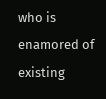who is enamored of existing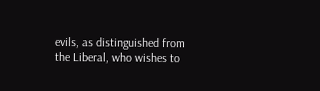evils, as distinguished from the Liberal, who wishes to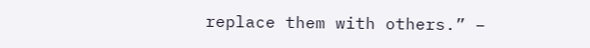replace them with others.” –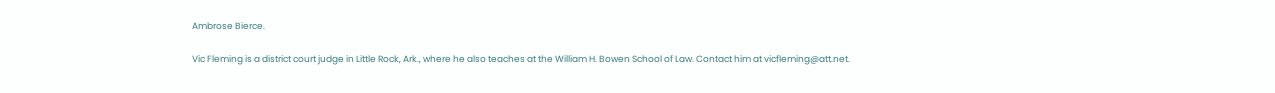Ambrose Bierce.

Vic Fleming is a district court judge in Little Rock, Ark., where he also teaches at the William H. Bowen School of Law. Contact him at vicfleming@att.net.